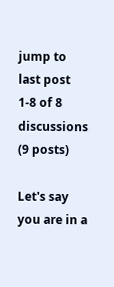jump to last post 1-8 of 8 discussions (9 posts)

Let's say you are in a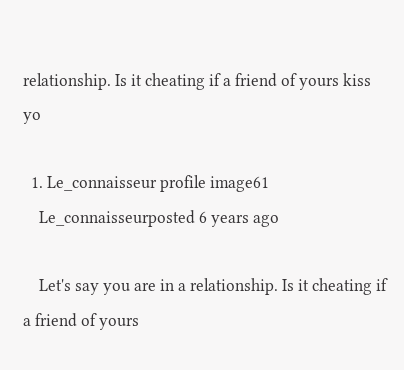relationship. Is it cheating if a friend of yours kiss yo

  1. Le_connaisseur profile image61
    Le_connaisseurposted 6 years ago

    Let's say you are in a relationship. Is it cheating if a friend of yours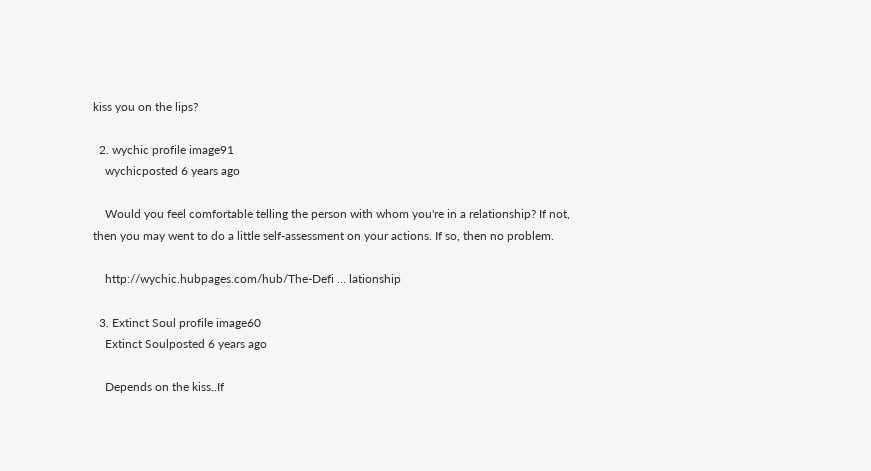kiss you on the lips?

  2. wychic profile image91
    wychicposted 6 years ago

    Would you feel comfortable telling the person with whom you're in a relationship? If not, then you may went to do a little self-assessment on your actions. If so, then no problem.

    http://wychic.hubpages.com/hub/The-Defi … lationship

  3. Extinct Soul profile image60
    Extinct Soulposted 6 years ago

    Depends on the kiss..If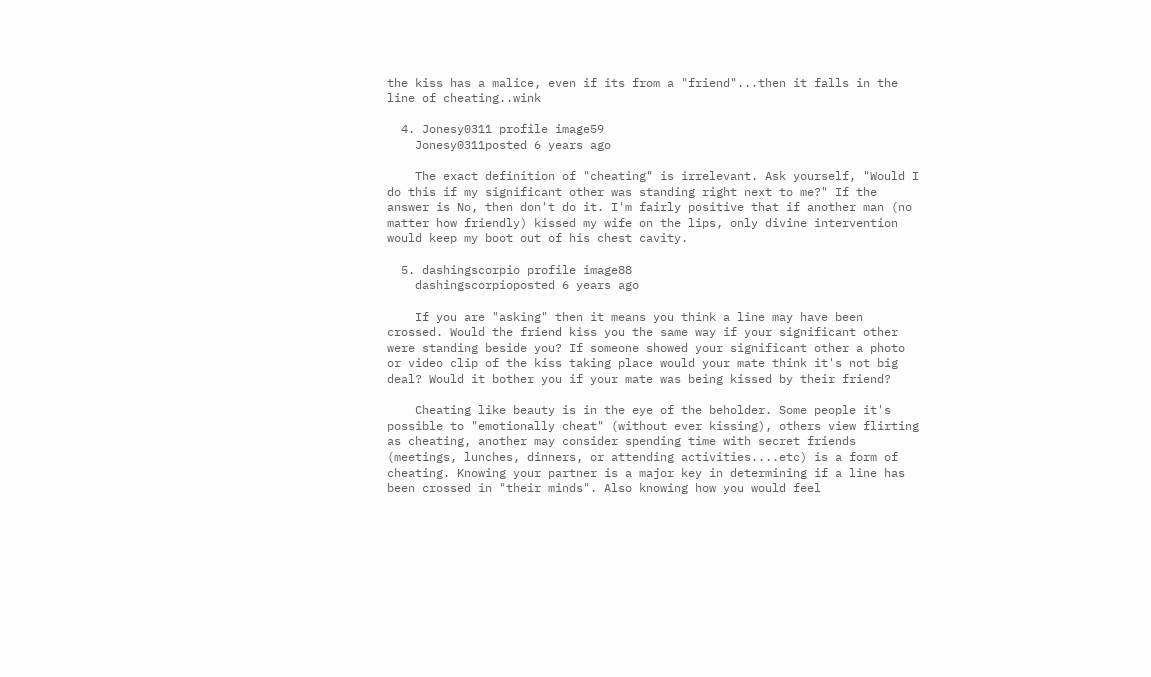the kiss has a malice, even if its from a "friend"...then it falls in the line of cheating..wink

  4. Jonesy0311 profile image59
    Jonesy0311posted 6 years ago

    The exact definition of "cheating" is irrelevant. Ask yourself, "Would I do this if my significant other was standing right next to me?" If the answer is No, then don't do it. I'm fairly positive that if another man (no matter how friendly) kissed my wife on the lips, only divine intervention would keep my boot out of his chest cavity.

  5. dashingscorpio profile image88
    dashingscorpioposted 6 years ago

    If you are "asking" then it means you think a line may have been crossed. Would the friend kiss you the same way if your significant other were standing beside you? If someone showed your significant other a photo or video clip of the kiss taking place would your mate think it's not big deal? Would it bother you if your mate was being kissed by their friend?

    Cheating like beauty is in the eye of the beholder. Some people it's possible to "emotionally cheat" (without ever kissing), others view flirting as cheating, another may consider spending time with secret friends (meetings, lunches, dinners, or attending activities....etc) is a form of cheating. Knowing your partner is a major key in determining if a line has been crossed in "their minds". Also knowing how you would feel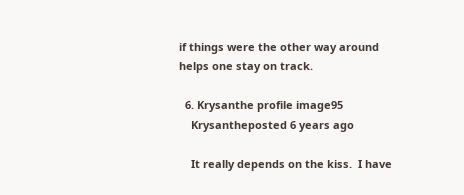if things were the other way around helps one stay on track.

  6. Krysanthe profile image95
    Krysantheposted 6 years ago

    It really depends on the kiss.  I have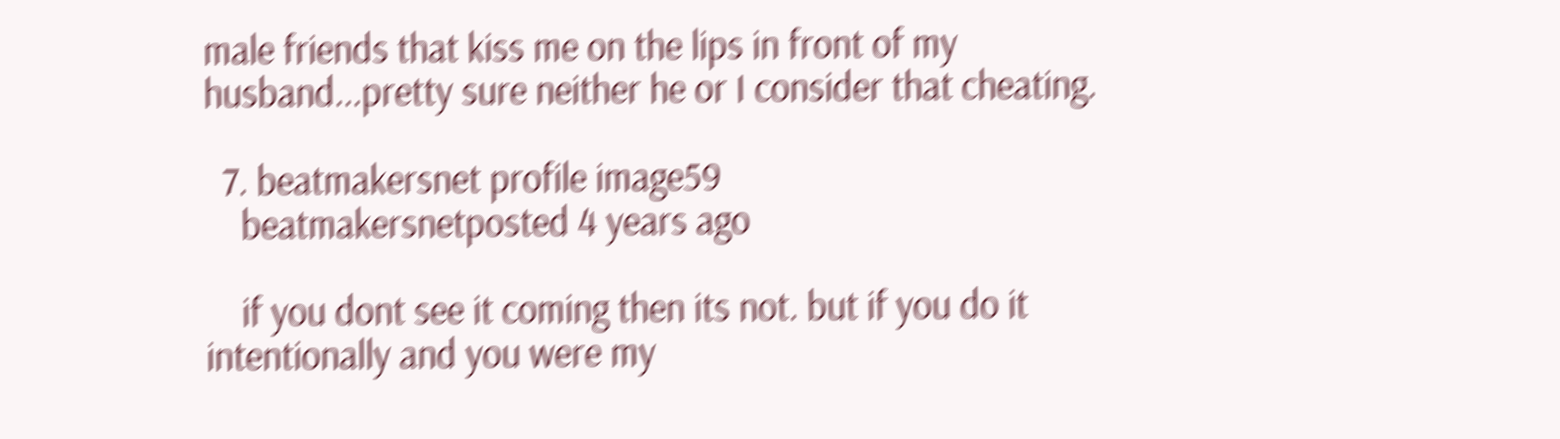male friends that kiss me on the lips in front of my husband...pretty sure neither he or I consider that cheating.

  7. beatmakersnet profile image59
    beatmakersnetposted 4 years ago

    if you dont see it coming then its not. but if you do it intentionally and you were my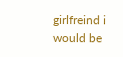girlfreind i would be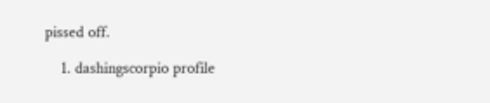pissed off.

    1. dashingscorpio profile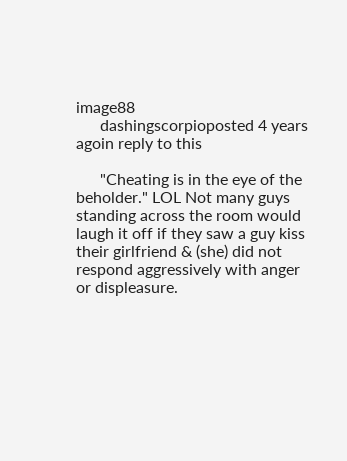image88
      dashingscorpioposted 4 years agoin reply to this

      "Cheating is in the eye of the beholder." LOL Not many guys standing across the room would laugh it off if they saw a guy kiss their girlfriend & (she) did not respond aggressively with anger or displeasure.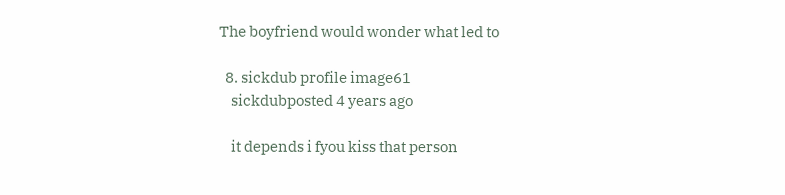The boyfriend would wonder what led to

  8. sickdub profile image61
    sickdubposted 4 years ago

    it depends i fyou kiss that person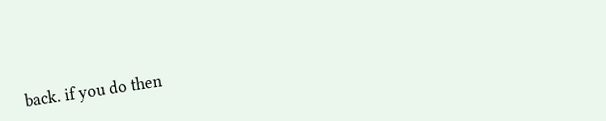back. if you do then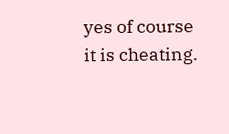yes of course it is cheating.